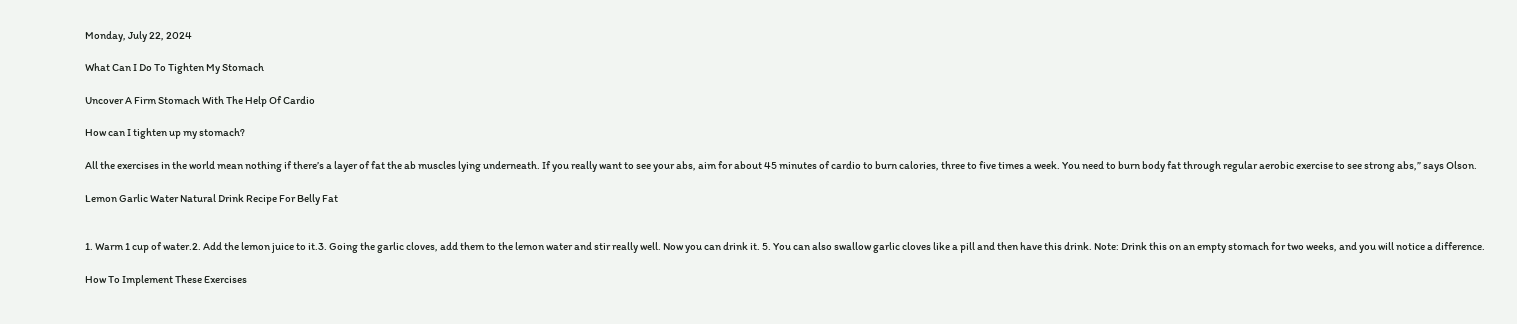Monday, July 22, 2024

What Can I Do To Tighten My Stomach

Uncover A Firm Stomach With The Help Of Cardio

How can I tighten up my stomach?

All the exercises in the world mean nothing if there’s a layer of fat the ab muscles lying underneath. If you really want to see your abs, aim for about 45 minutes of cardio to burn calories, three to five times a week. You need to burn body fat through regular aerobic exercise to see strong abs,” says Olson.

Lemon Garlic Water Natural Drink Recipe For Belly Fat


1. Warm 1 cup of water.2. Add the lemon juice to it.3. Going the garlic cloves, add them to the lemon water and stir really well. Now you can drink it. 5. You can also swallow garlic cloves like a pill and then have this drink. Note: Drink this on an empty stomach for two weeks, and you will notice a difference.

How To Implement These Exercises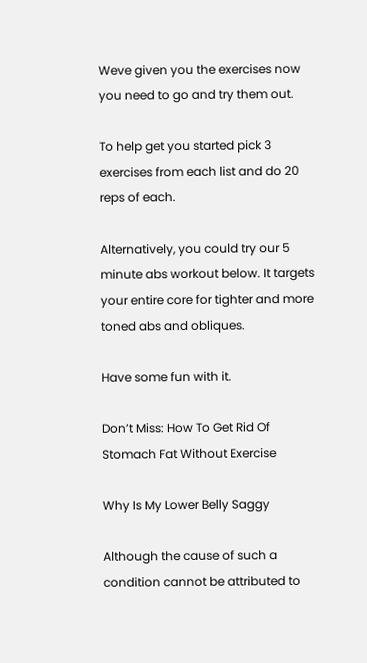Weve given you the exercises now you need to go and try them out.

To help get you started pick 3 exercises from each list and do 20 reps of each.

Alternatively, you could try our 5 minute abs workout below. It targets your entire core for tighter and more toned abs and obliques.

Have some fun with it.

Don’t Miss: How To Get Rid Of Stomach Fat Without Exercise

Why Is My Lower Belly Saggy

Although the cause of such a condition cannot be attributed to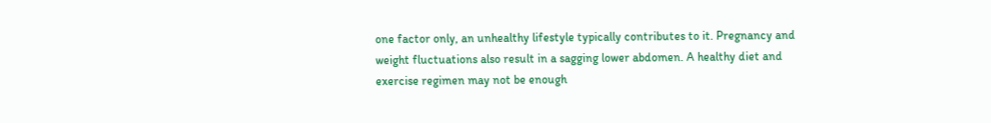one factor only, an unhealthy lifestyle typically contributes to it. Pregnancy and weight fluctuations also result in a sagging lower abdomen. A healthy diet and exercise regimen may not be enough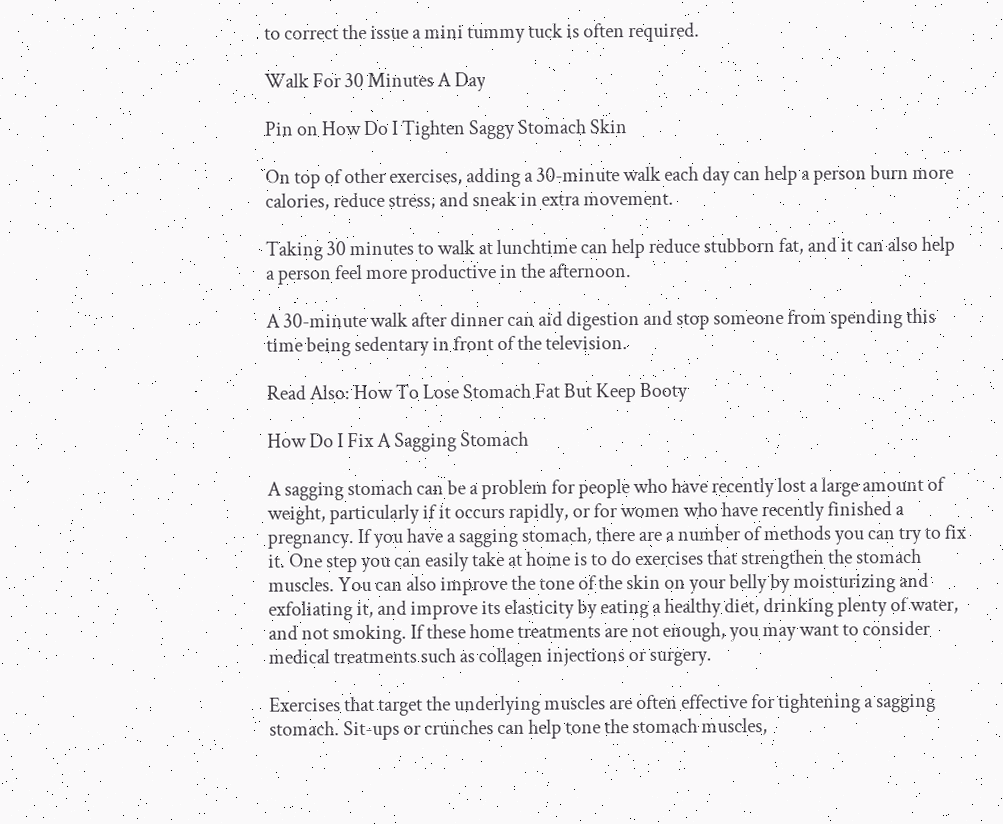to correct the issue a mini tummy tuck is often required.

Walk For 30 Minutes A Day

Pin on How Do I Tighten Saggy Stomach Skin

On top of other exercises, adding a 30-minute walk each day can help a person burn more calories, reduce stress, and sneak in extra movement.

Taking 30 minutes to walk at lunchtime can help reduce stubborn fat, and it can also help a person feel more productive in the afternoon.

A 30-minute walk after dinner can aid digestion and stop someone from spending this time being sedentary in front of the television.

Read Also: How To Lose Stomach Fat But Keep Booty

How Do I Fix A Sagging Stomach

A sagging stomach can be a problem for people who have recently lost a large amount of weight, particularly if it occurs rapidly, or for women who have recently finished a pregnancy. If you have a sagging stomach, there are a number of methods you can try to fix it. One step you can easily take at home is to do exercises that strengthen the stomach muscles. You can also improve the tone of the skin on your belly by moisturizing and exfoliating it, and improve its elasticity by eating a healthy diet, drinking plenty of water, and not smoking. If these home treatments are not enough, you may want to consider medical treatments such as collagen injections or surgery.

Exercises that target the underlying muscles are often effective for tightening a sagging stomach. Sit-ups or crunches can help tone the stomach muscles,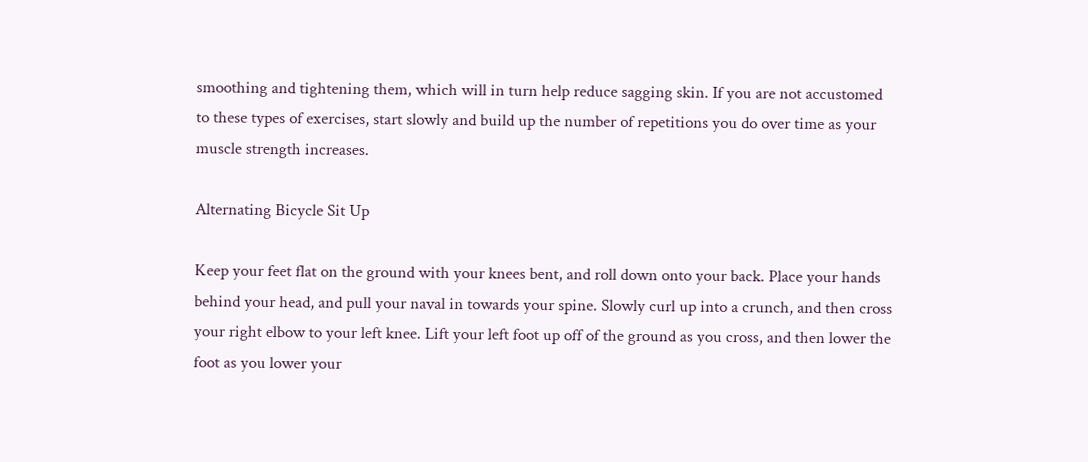smoothing and tightening them, which will in turn help reduce sagging skin. If you are not accustomed to these types of exercises, start slowly and build up the number of repetitions you do over time as your muscle strength increases.

Alternating Bicycle Sit Up

Keep your feet flat on the ground with your knees bent, and roll down onto your back. Place your hands behind your head, and pull your naval in towards your spine. Slowly curl up into a crunch, and then cross your right elbow to your left knee. Lift your left foot up off of the ground as you cross, and then lower the foot as you lower your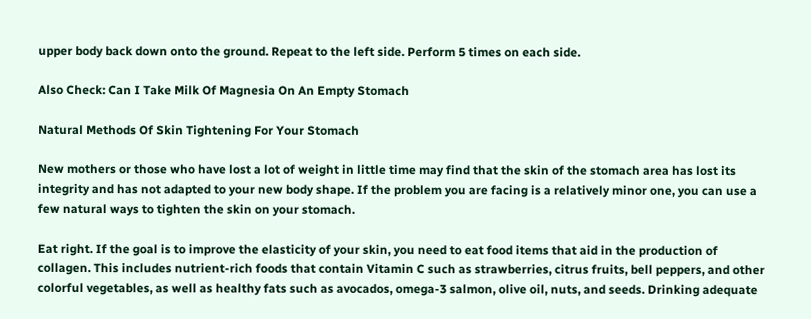upper body back down onto the ground. Repeat to the left side. Perform 5 times on each side.

Also Check: Can I Take Milk Of Magnesia On An Empty Stomach

Natural Methods Of Skin Tightening For Your Stomach

New mothers or those who have lost a lot of weight in little time may find that the skin of the stomach area has lost its integrity and has not adapted to your new body shape. If the problem you are facing is a relatively minor one, you can use a few natural ways to tighten the skin on your stomach.

Eat right. If the goal is to improve the elasticity of your skin, you need to eat food items that aid in the production of collagen. This includes nutrient-rich foods that contain Vitamin C such as strawberries, citrus fruits, bell peppers, and other colorful vegetables, as well as healthy fats such as avocados, omega-3 salmon, olive oil, nuts, and seeds. Drinking adequate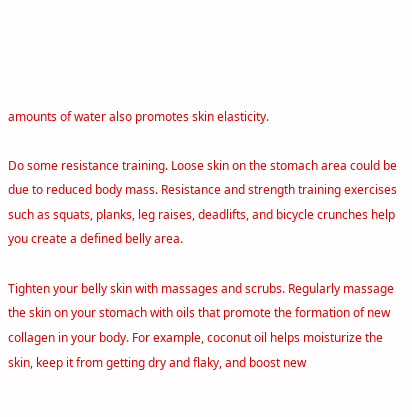amounts of water also promotes skin elasticity.

Do some resistance training. Loose skin on the stomach area could be due to reduced body mass. Resistance and strength training exercises such as squats, planks, leg raises, deadlifts, and bicycle crunches help you create a defined belly area.

Tighten your belly skin with massages and scrubs. Regularly massage the skin on your stomach with oils that promote the formation of new collagen in your body. For example, coconut oil helps moisturize the skin, keep it from getting dry and flaky, and boost new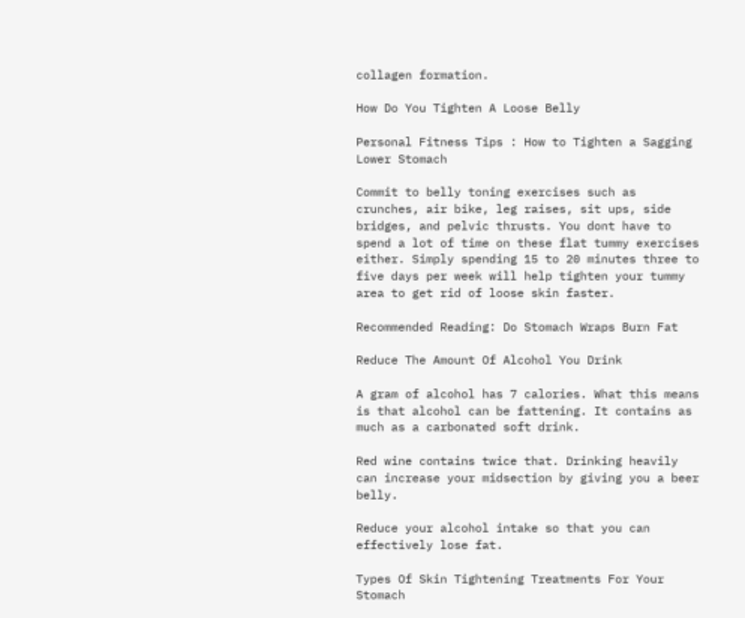collagen formation.

How Do You Tighten A Loose Belly

Personal Fitness Tips : How to Tighten a Sagging Lower Stomach

Commit to belly toning exercises such as crunches, air bike, leg raises, sit ups, side bridges, and pelvic thrusts. You dont have to spend a lot of time on these flat tummy exercises either. Simply spending 15 to 20 minutes three to five days per week will help tighten your tummy area to get rid of loose skin faster.

Recommended Reading: Do Stomach Wraps Burn Fat

Reduce The Amount Of Alcohol You Drink

A gram of alcohol has 7 calories. What this means is that alcohol can be fattening. It contains as much as a carbonated soft drink.

Red wine contains twice that. Drinking heavily can increase your midsection by giving you a beer belly.

Reduce your alcohol intake so that you can effectively lose fat.

Types Of Skin Tightening Treatments For Your Stomach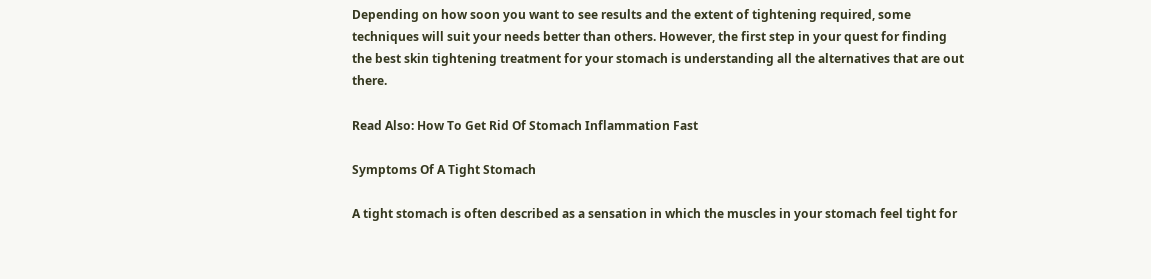Depending on how soon you want to see results and the extent of tightening required, some techniques will suit your needs better than others. However, the first step in your quest for finding the best skin tightening treatment for your stomach is understanding all the alternatives that are out there.

Read Also: How To Get Rid Of Stomach Inflammation Fast

Symptoms Of A Tight Stomach

A tight stomach is often described as a sensation in which the muscles in your stomach feel tight for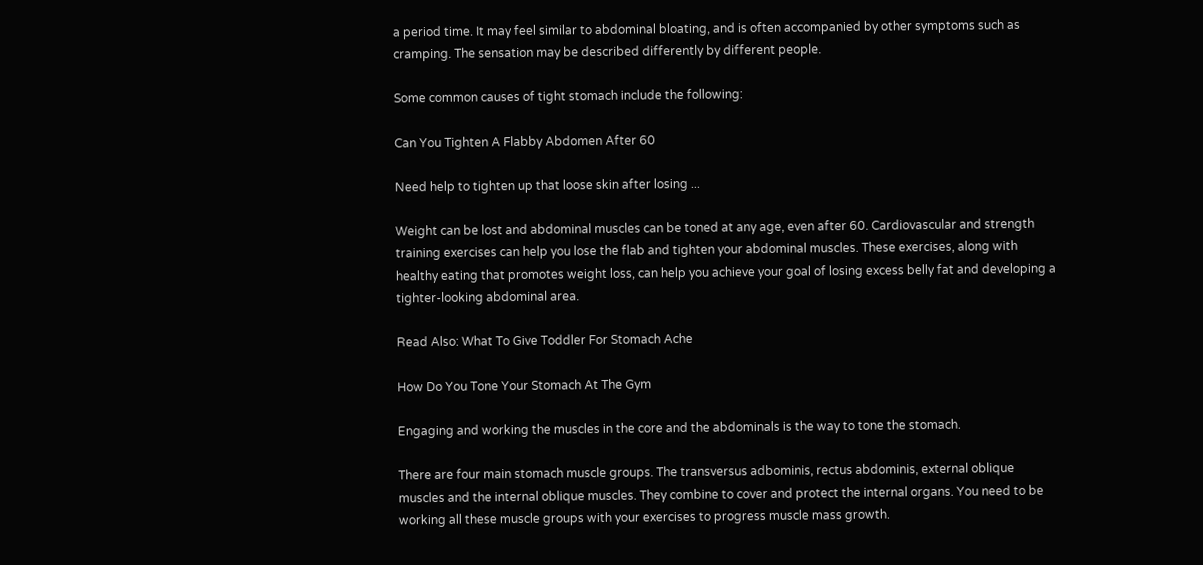a period time. It may feel similar to abdominal bloating, and is often accompanied by other symptoms such as cramping. The sensation may be described differently by different people.

Some common causes of tight stomach include the following:

Can You Tighten A Flabby Abdomen After 60

Need help to tighten up that loose skin after losing ...

Weight can be lost and abdominal muscles can be toned at any age, even after 60. Cardiovascular and strength training exercises can help you lose the flab and tighten your abdominal muscles. These exercises, along with healthy eating that promotes weight loss, can help you achieve your goal of losing excess belly fat and developing a tighter-looking abdominal area.

Read Also: What To Give Toddler For Stomach Ache

How Do You Tone Your Stomach At The Gym

Engaging and working the muscles in the core and the abdominals is the way to tone the stomach.

There are four main stomach muscle groups. The transversus adbominis, rectus abdominis, external oblique muscles and the internal oblique muscles. They combine to cover and protect the internal organs. You need to be working all these muscle groups with your exercises to progress muscle mass growth.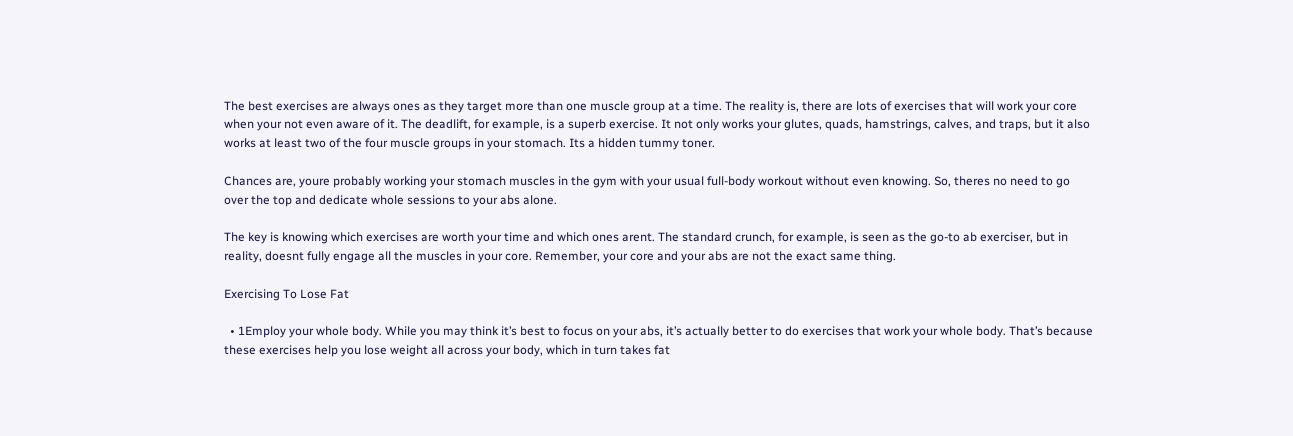The best exercises are always ones as they target more than one muscle group at a time. The reality is, there are lots of exercises that will work your core when your not even aware of it. The deadlift, for example, is a superb exercise. It not only works your glutes, quads, hamstrings, calves, and traps, but it also works at least two of the four muscle groups in your stomach. Its a hidden tummy toner.

Chances are, youre probably working your stomach muscles in the gym with your usual full-body workout without even knowing. So, theres no need to go over the top and dedicate whole sessions to your abs alone.

The key is knowing which exercises are worth your time and which ones arent. The standard crunch, for example, is seen as the go-to ab exerciser, but in reality, doesnt fully engage all the muscles in your core. Remember, your core and your abs are not the exact same thing.

Exercising To Lose Fat

  • 1Employ your whole body. While you may think it’s best to focus on your abs, it’s actually better to do exercises that work your whole body. That’s because these exercises help you lose weight all across your body, which in turn takes fat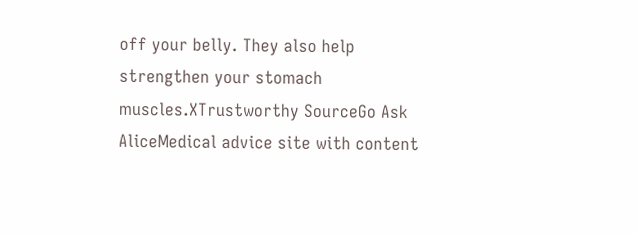off your belly. They also help strengthen your stomach muscles.XTrustworthy SourceGo Ask AliceMedical advice site with content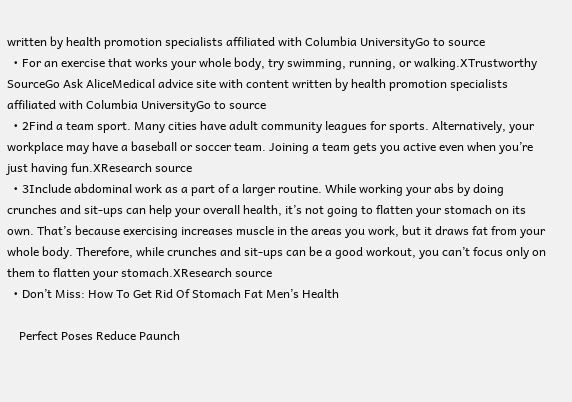written by health promotion specialists affiliated with Columbia UniversityGo to source
  • For an exercise that works your whole body, try swimming, running, or walking.XTrustworthy SourceGo Ask AliceMedical advice site with content written by health promotion specialists affiliated with Columbia UniversityGo to source
  • 2Find a team sport. Many cities have adult community leagues for sports. Alternatively, your workplace may have a baseball or soccer team. Joining a team gets you active even when you’re just having fun.XResearch source
  • 3Include abdominal work as a part of a larger routine. While working your abs by doing crunches and sit-ups can help your overall health, it’s not going to flatten your stomach on its own. That’s because exercising increases muscle in the areas you work, but it draws fat from your whole body. Therefore, while crunches and sit-ups can be a good workout, you can’t focus only on them to flatten your stomach.XResearch source
  • Don’t Miss: How To Get Rid Of Stomach Fat Men’s Health

    Perfect Poses Reduce Paunch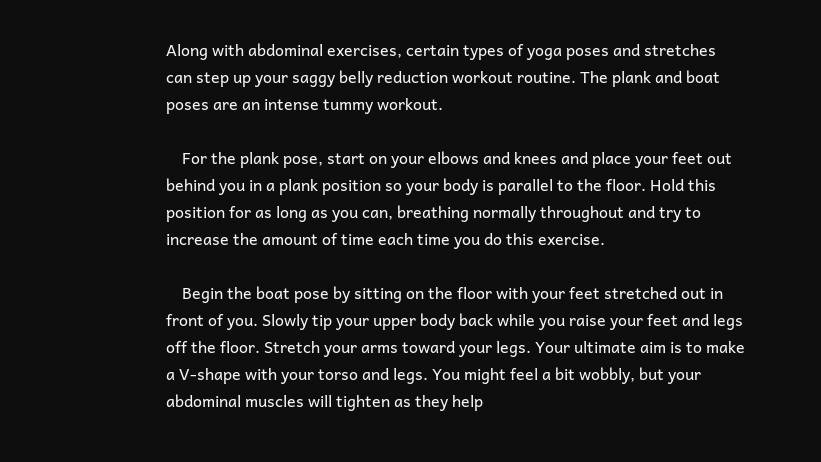Along with abdominal exercises, certain types of yoga poses and stretches can step up your saggy belly reduction workout routine. The plank and boat poses are an intense tummy workout.

    For the plank pose, start on your elbows and knees and place your feet out behind you in a plank position so your body is parallel to the floor. Hold this position for as long as you can, breathing normally throughout and try to increase the amount of time each time you do this exercise.

    Begin the boat pose by sitting on the floor with your feet stretched out in front of you. Slowly tip your upper body back while you raise your feet and legs off the floor. Stretch your arms toward your legs. Your ultimate aim is to make a V-shape with your torso and legs. You might feel a bit wobbly, but your abdominal muscles will tighten as they help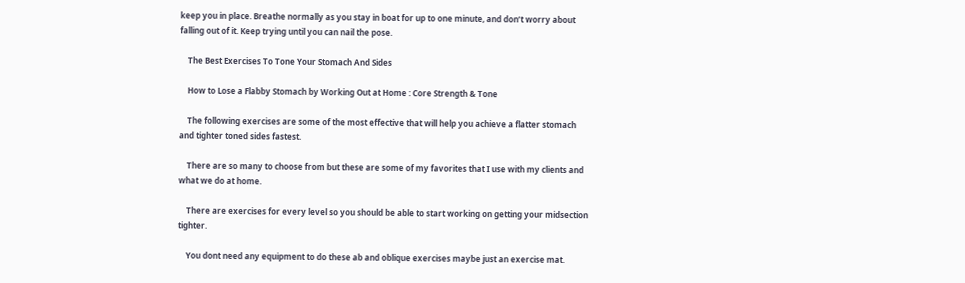keep you in place. Breathe normally as you stay in boat for up to one minute, and don’t worry about falling out of it. Keep trying until you can nail the pose.

    The Best Exercises To Tone Your Stomach And Sides

    How to Lose a Flabby Stomach by Working Out at Home : Core Strength & Tone

    The following exercises are some of the most effective that will help you achieve a flatter stomach and tighter toned sides fastest.

    There are so many to choose from but these are some of my favorites that I use with my clients and what we do at home.

    There are exercises for every level so you should be able to start working on getting your midsection tighter.

    You dont need any equipment to do these ab and oblique exercises maybe just an exercise mat.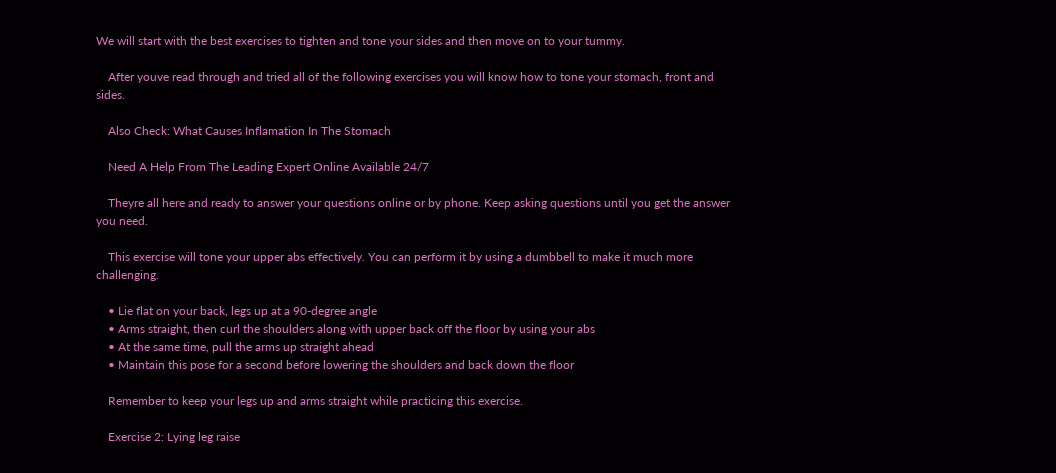We will start with the best exercises to tighten and tone your sides and then move on to your tummy.

    After youve read through and tried all of the following exercises you will know how to tone your stomach, front and sides.

    Also Check: What Causes Inflamation In The Stomach

    Need A Help From The Leading Expert Online Available 24/7

    Theyre all here and ready to answer your questions online or by phone. Keep asking questions until you get the answer you need.

    This exercise will tone your upper abs effectively. You can perform it by using a dumbbell to make it much more challenging.

    • Lie flat on your back, legs up at a 90-degree angle
    • Arms straight, then curl the shoulders along with upper back off the floor by using your abs
    • At the same time, pull the arms up straight ahead
    • Maintain this pose for a second before lowering the shoulders and back down the floor

    Remember to keep your legs up and arms straight while practicing this exercise.

    Exercise 2: Lying leg raise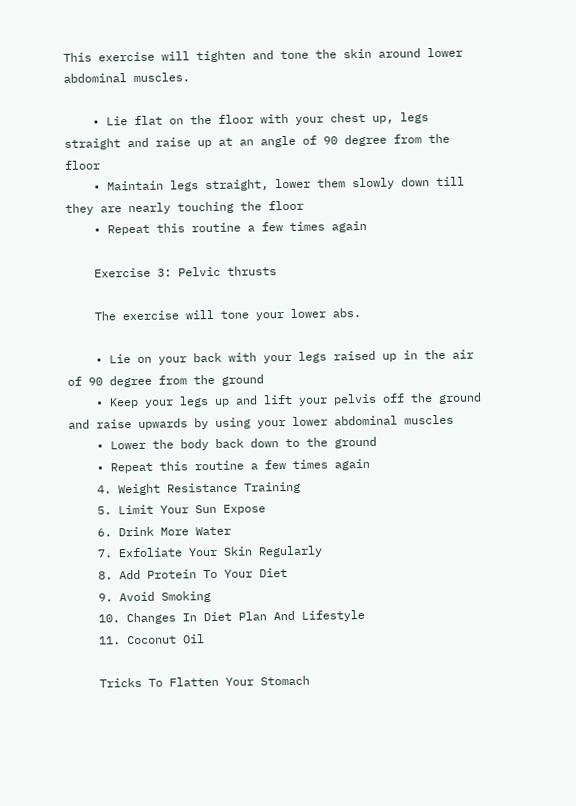This exercise will tighten and tone the skin around lower abdominal muscles.

    • Lie flat on the floor with your chest up, legs straight and raise up at an angle of 90 degree from the floor
    • Maintain legs straight, lower them slowly down till they are nearly touching the floor
    • Repeat this routine a few times again

    Exercise 3: Pelvic thrusts

    The exercise will tone your lower abs.

    • Lie on your back with your legs raised up in the air of 90 degree from the ground
    • Keep your legs up and lift your pelvis off the ground and raise upwards by using your lower abdominal muscles
    • Lower the body back down to the ground
    • Repeat this routine a few times again
    4. Weight Resistance Training
    5. Limit Your Sun Expose
    6. Drink More Water
    7. Exfoliate Your Skin Regularly
    8. Add Protein To Your Diet
    9. Avoid Smoking
    10. Changes In Diet Plan And Lifestyle
    11. Coconut Oil

    Tricks To Flatten Your Stomach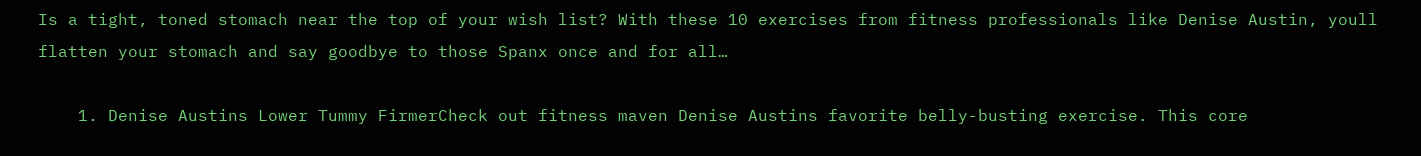Is a tight, toned stomach near the top of your wish list? With these 10 exercises from fitness professionals like Denise Austin, youll flatten your stomach and say goodbye to those Spanx once and for all…

    1. Denise Austins Lower Tummy FirmerCheck out fitness maven Denise Austins favorite belly-busting exercise. This core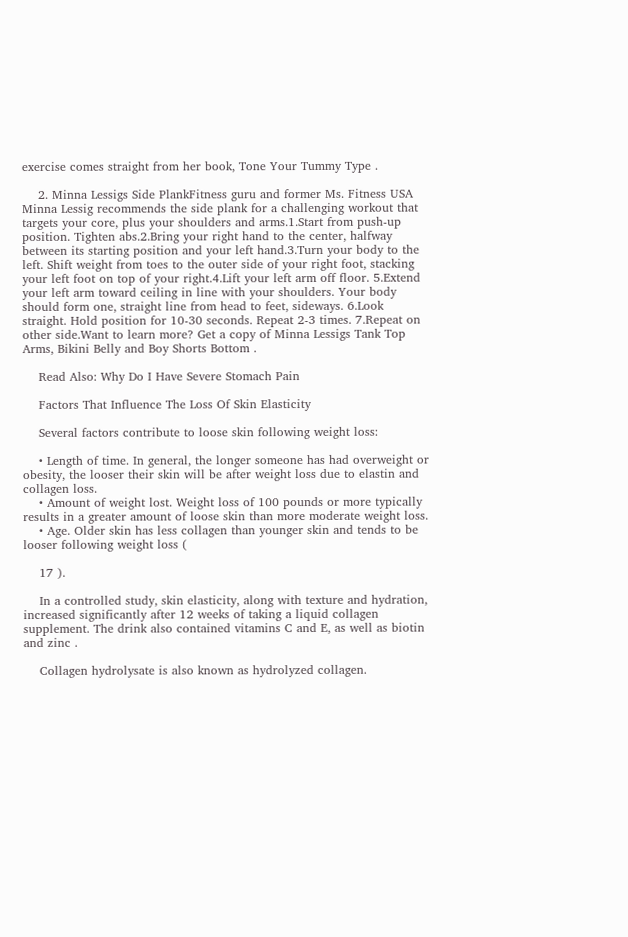exercise comes straight from her book, Tone Your Tummy Type .

    2. Minna Lessigs Side PlankFitness guru and former Ms. Fitness USA Minna Lessig recommends the side plank for a challenging workout that targets your core, plus your shoulders and arms.1.Start from push-up position. Tighten abs.2.Bring your right hand to the center, halfway between its starting position and your left hand.3.Turn your body to the left. Shift weight from toes to the outer side of your right foot, stacking your left foot on top of your right.4.Lift your left arm off floor. 5.Extend your left arm toward ceiling in line with your shoulders. Your body should form one, straight line from head to feet, sideways. 6.Look straight. Hold position for 10-30 seconds. Repeat 2-3 times. 7.Repeat on other side.Want to learn more? Get a copy of Minna Lessigs Tank Top Arms, Bikini Belly and Boy Shorts Bottom .

    Read Also: Why Do I Have Severe Stomach Pain

    Factors That Influence The Loss Of Skin Elasticity

    Several factors contribute to loose skin following weight loss:

    • Length of time. In general, the longer someone has had overweight or obesity, the looser their skin will be after weight loss due to elastin and collagen loss.
    • Amount of weight lost. Weight loss of 100 pounds or more typically results in a greater amount of loose skin than more moderate weight loss.
    • Age. Older skin has less collagen than younger skin and tends to be looser following weight loss (

    17 ).

    In a controlled study, skin elasticity, along with texture and hydration, increased significantly after 12 weeks of taking a liquid collagen supplement. The drink also contained vitamins C and E, as well as biotin and zinc .

    Collagen hydrolysate is also known as hydrolyzed collagen.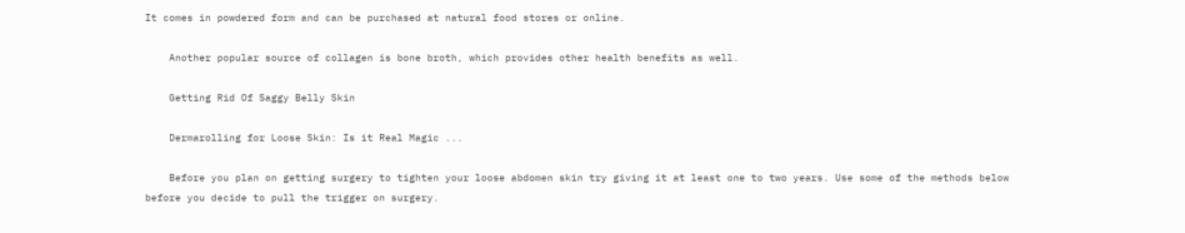It comes in powdered form and can be purchased at natural food stores or online.

    Another popular source of collagen is bone broth, which provides other health benefits as well.

    Getting Rid Of Saggy Belly Skin

    Dermarolling for Loose Skin: Is it Real Magic ...

    Before you plan on getting surgery to tighten your loose abdomen skin try giving it at least one to two years. Use some of the methods below before you decide to pull the trigger on surgery.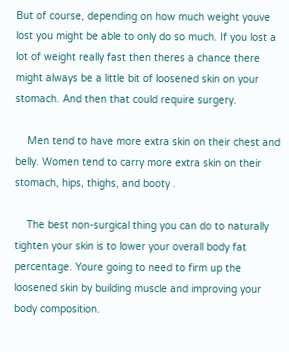But of course, depending on how much weight youve lost you might be able to only do so much. If you lost a lot of weight really fast then theres a chance there might always be a little bit of loosened skin on your stomach. And then that could require surgery.

    Men tend to have more extra skin on their chest and belly. Women tend to carry more extra skin on their stomach, hips, thighs, and booty .

    The best non-surgical thing you can do to naturally tighten your skin is to lower your overall body fat percentage. Youre going to need to firm up the loosened skin by building muscle and improving your body composition.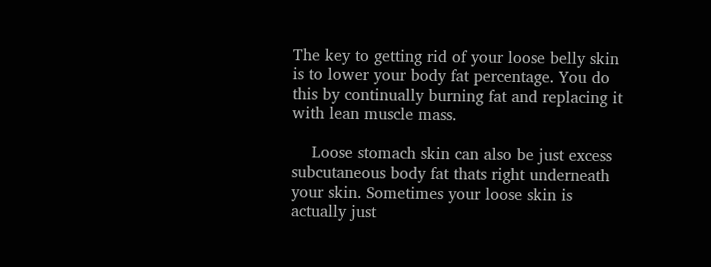The key to getting rid of your loose belly skin is to lower your body fat percentage. You do this by continually burning fat and replacing it with lean muscle mass.

    Loose stomach skin can also be just excess subcutaneous body fat thats right underneath your skin. Sometimes your loose skin is actually just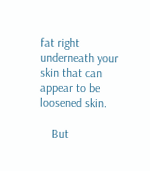fat right underneath your skin that can appear to be loosened skin.

    But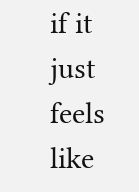if it just feels like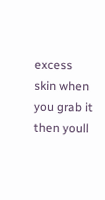excess skin when you grab it then youll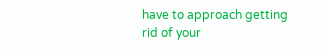have to approach getting rid of your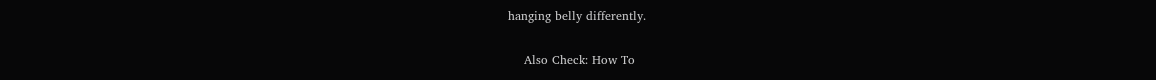hanging belly differently.

    Also Check: How To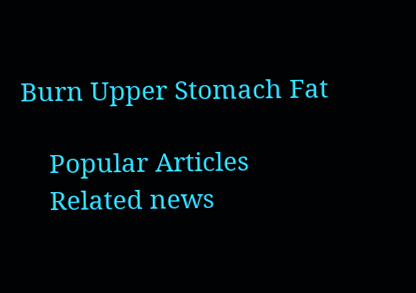Burn Upper Stomach Fat

    Popular Articles
    Related news